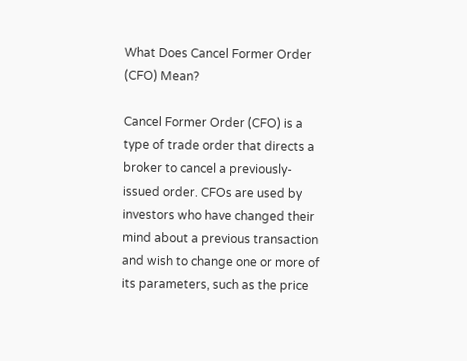What Does Cancel Former Order (CFO) Mean?

Cancel Former Order (CFO) is a type of trade order that directs a broker to cancel a previously-issued order. CFOs are used by investors who have changed their mind about a previous transaction and wish to change one or more of its parameters, such as the price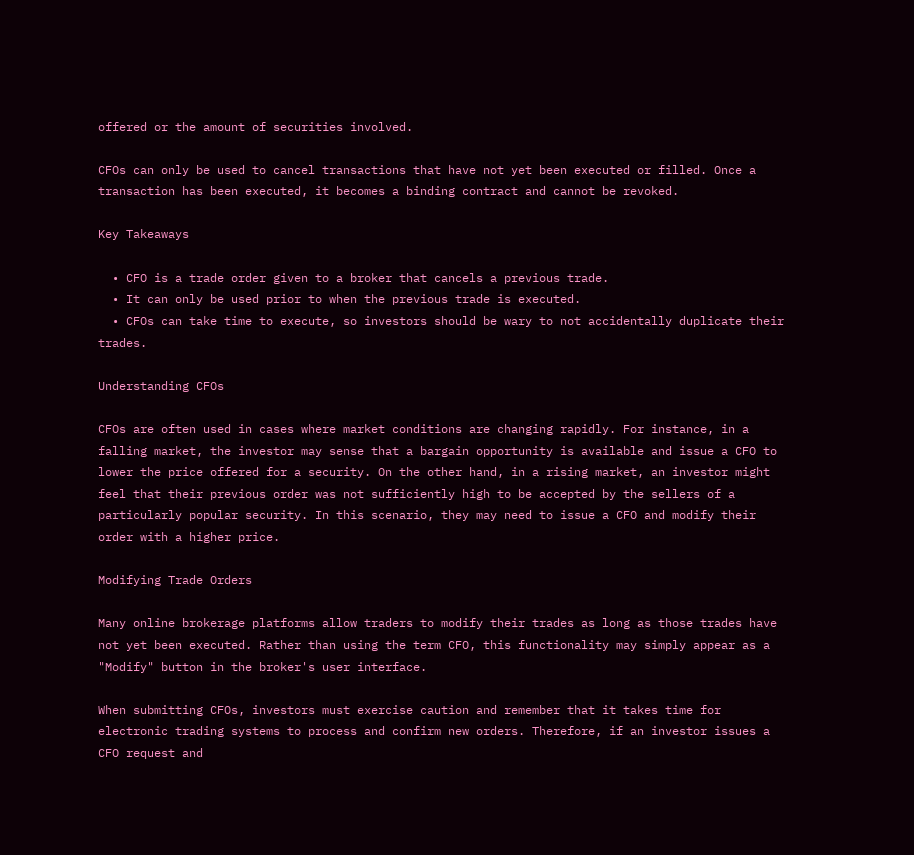offered or the amount of securities involved.

CFOs can only be used to cancel transactions that have not yet been executed or filled. Once a transaction has been executed, it becomes a binding contract and cannot be revoked.

Key Takeaways

  • CFO is a trade order given to a broker that cancels a previous trade.
  • It can only be used prior to when the previous trade is executed.
  • CFOs can take time to execute, so investors should be wary to not accidentally duplicate their trades.

Understanding CFOs

CFOs are often used in cases where market conditions are changing rapidly. For instance, in a falling market, the investor may sense that a bargain opportunity is available and issue a CFO to lower the price offered for a security. On the other hand, in a rising market, an investor might feel that their previous order was not sufficiently high to be accepted by the sellers of a particularly popular security. In this scenario, they may need to issue a CFO and modify their order with a higher price.

Modifying Trade Orders

Many online brokerage platforms allow traders to modify their trades as long as those trades have not yet been executed. Rather than using the term CFO, this functionality may simply appear as a "Modify" button in the broker's user interface.

When submitting CFOs, investors must exercise caution and remember that it takes time for electronic trading systems to process and confirm new orders. Therefore, if an investor issues a CFO request and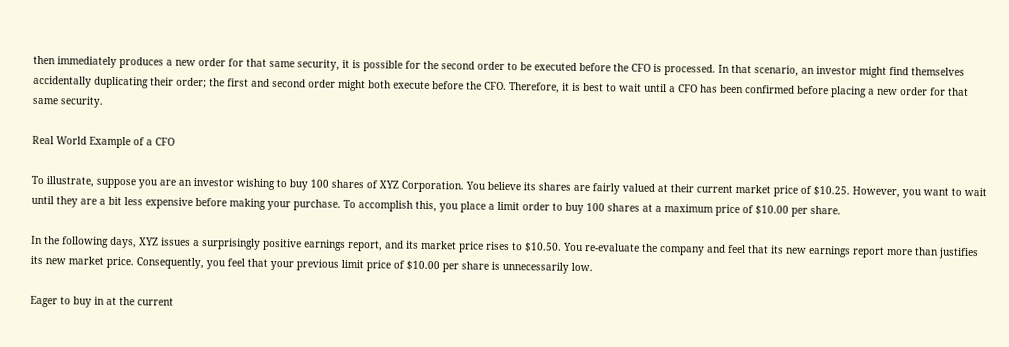then immediately produces a new order for that same security, it is possible for the second order to be executed before the CFO is processed. In that scenario, an investor might find themselves accidentally duplicating their order; the first and second order might both execute before the CFO. Therefore, it is best to wait until a CFO has been confirmed before placing a new order for that same security.

Real World Example of a CFO

To illustrate, suppose you are an investor wishing to buy 100 shares of XYZ Corporation. You believe its shares are fairly valued at their current market price of $10.25. However, you want to wait until they are a bit less expensive before making your purchase. To accomplish this, you place a limit order to buy 100 shares at a maximum price of $10.00 per share.

In the following days, XYZ issues a surprisingly positive earnings report, and its market price rises to $10.50. You re-evaluate the company and feel that its new earnings report more than justifies its new market price. Consequently, you feel that your previous limit price of $10.00 per share is unnecessarily low.

Eager to buy in at the current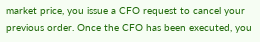market price, you issue a CFO request to cancel your previous order. Once the CFO has been executed, you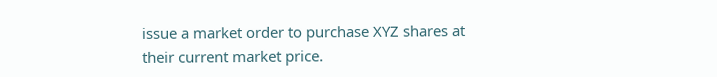issue a market order to purchase XYZ shares at their current market price.